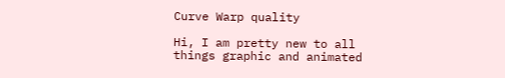Curve Warp quality

Hi, I am pretty new to all things graphic and animated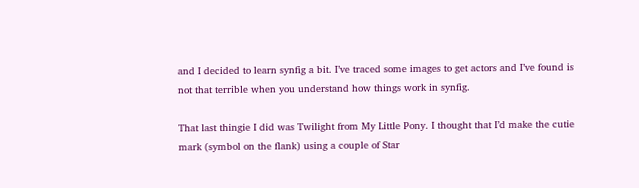and I decided to learn synfig a bit. I’ve traced some images to get actors and I’ve found is not that terrible when you understand how things work in synfig.

That last thingie I did was Twilight from My Little Pony. I thought that I’d make the cutie mark (symbol on the flank) using a couple of Star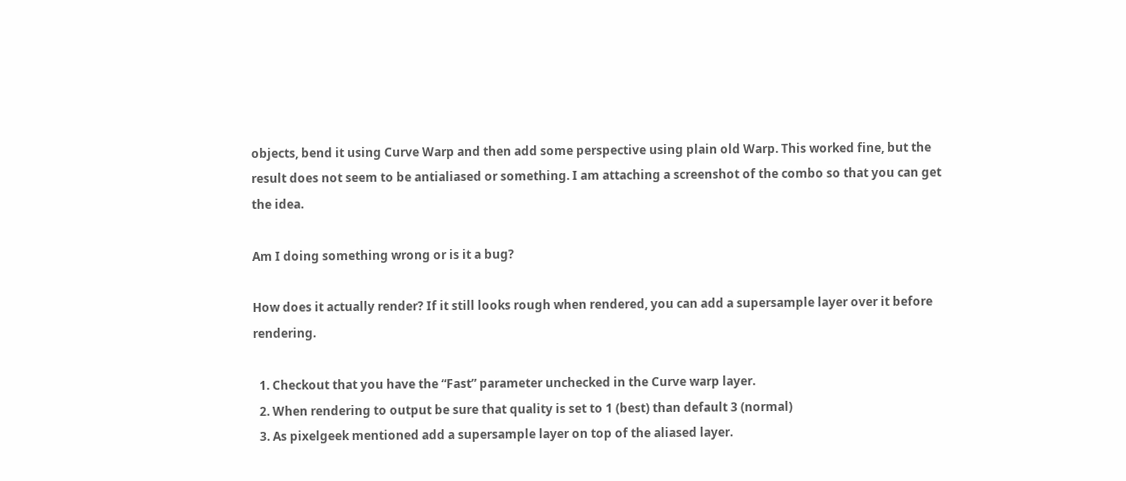objects, bend it using Curve Warp and then add some perspective using plain old Warp. This worked fine, but the result does not seem to be antialiased or something. I am attaching a screenshot of the combo so that you can get the idea.

Am I doing something wrong or is it a bug?

How does it actually render? If it still looks rough when rendered, you can add a supersample layer over it before rendering.

  1. Checkout that you have the “Fast” parameter unchecked in the Curve warp layer.
  2. When rendering to output be sure that quality is set to 1 (best) than default 3 (normal)
  3. As pixelgeek mentioned add a supersample layer on top of the aliased layer.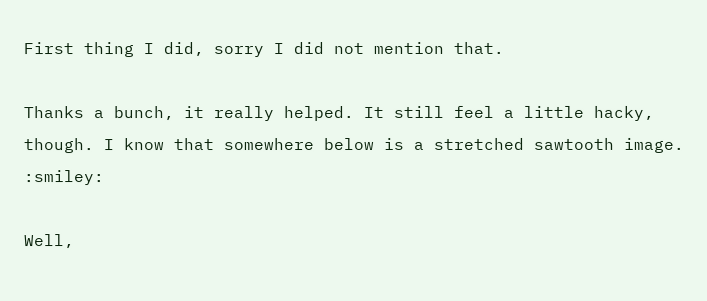First thing I did, sorry I did not mention that.

Thanks a bunch, it really helped. It still feel a little hacky, though. I know that somewhere below is a stretched sawtooth image. :smiley:

Well,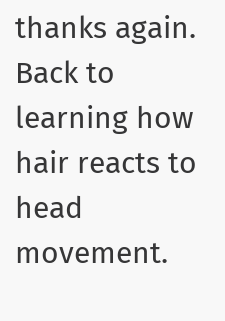thanks again. Back to learning how hair reacts to head movement.